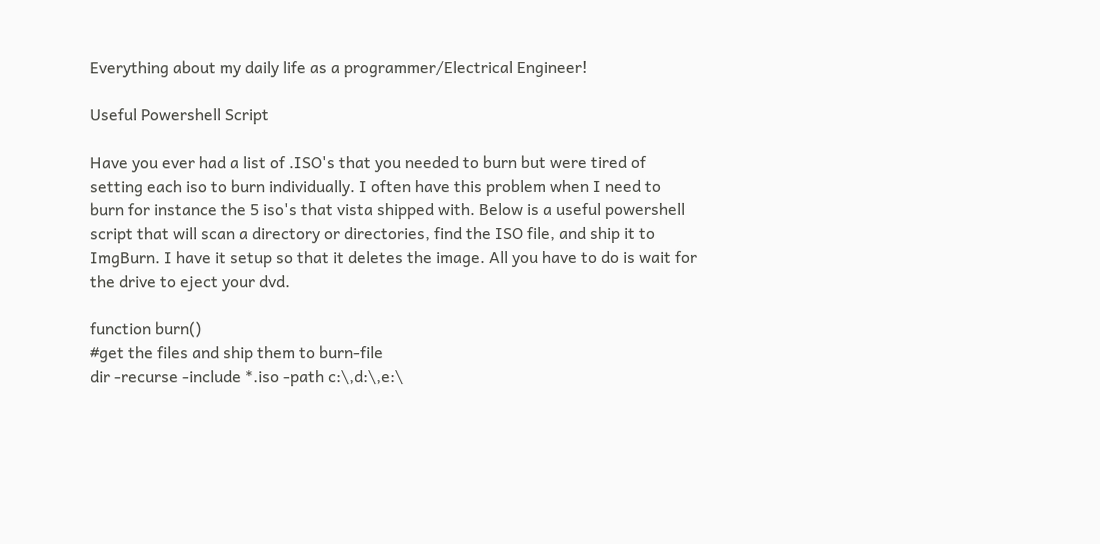Everything about my daily life as a programmer/Electrical Engineer!

Useful Powershell Script

Have you ever had a list of .ISO's that you needed to burn but were tired of setting each iso to burn individually. I often have this problem when I need to burn for instance the 5 iso's that vista shipped with. Below is a useful powershell script that will scan a directory or directories, find the ISO file, and ship it to ImgBurn. I have it setup so that it deletes the image. All you have to do is wait for the drive to eject your dvd.

function burn()
#get the files and ship them to burn-file
dir -recurse -include *.iso -path c:\,d:\,e:\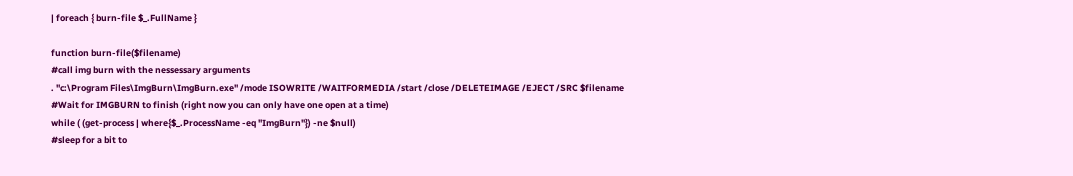| foreach { burn-file $_.FullName }

function burn-file($filename)
#call img burn with the nessessary arguments
. "c:\Program Files\ImgBurn\ImgBurn.exe" /mode ISOWRITE /WAITFORMEDIA /start /close /DELETEIMAGE /EJECT /SRC $filename
#Wait for IMGBURN to finish (right now you can only have one open at a time)
while ( (get-process | where{$_.ProcessName -eq "ImgBurn"}) -ne $null)
#sleep for a bit to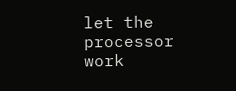let the processor work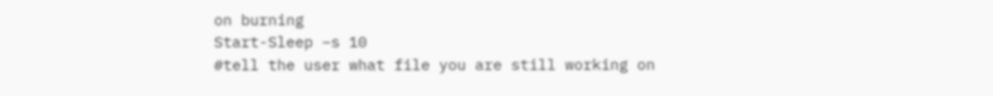on burning
Start-Sleep –s 10
#tell the user what file you are still working on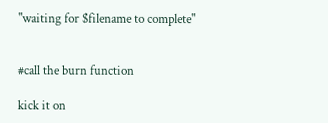"waiting for $filename to complete"


#call the burn function

kick it on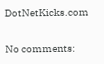DotNetKicks.com

No comments: